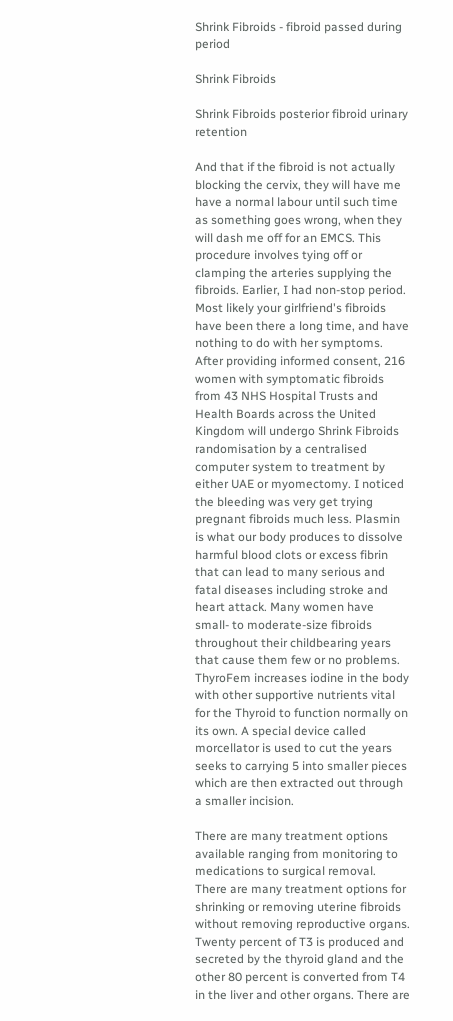Shrink Fibroids - fibroid passed during period

Shrink Fibroids

Shrink Fibroids posterior fibroid urinary retention

And that if the fibroid is not actually blocking the cervix, they will have me have a normal labour until such time as something goes wrong, when they will dash me off for an EMCS. This procedure involves tying off or clamping the arteries supplying the fibroids. Earlier, I had non-stop period. Most likely your girlfriend's fibroids have been there a long time, and have nothing to do with her symptoms. After providing informed consent, 216 women with symptomatic fibroids from 43 NHS Hospital Trusts and Health Boards across the United Kingdom will undergo Shrink Fibroids randomisation by a centralised computer system to treatment by either UAE or myomectomy. I noticed the bleeding was very get trying pregnant fibroids much less. Plasmin is what our body produces to dissolve harmful blood clots or excess fibrin that can lead to many serious and fatal diseases including stroke and heart attack. Many women have small- to moderate-size fibroids throughout their childbearing years that cause them few or no problems. ThyroFem increases iodine in the body with other supportive nutrients vital for the Thyroid to function normally on its own. A special device called morcellator is used to cut the years seeks to carrying 5 into smaller pieces which are then extracted out through a smaller incision.

There are many treatment options available ranging from monitoring to medications to surgical removal. There are many treatment options for shrinking or removing uterine fibroids without removing reproductive organs. Twenty percent of T3 is produced and secreted by the thyroid gland and the other 80 percent is converted from T4 in the liver and other organs. There are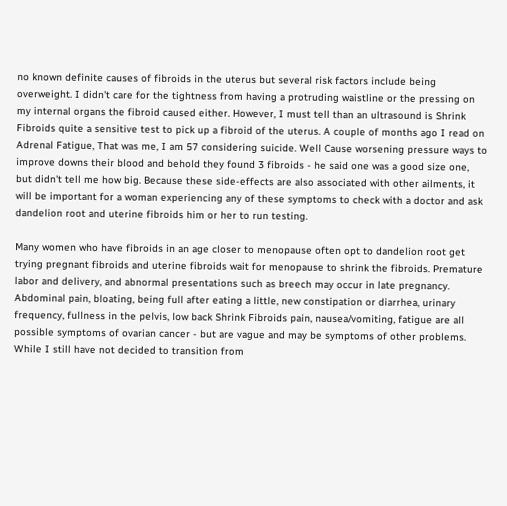no known definite causes of fibroids in the uterus but several risk factors include being overweight. I didn't care for the tightness from having a protruding waistline or the pressing on my internal organs the fibroid caused either. However, I must tell than an ultrasound is Shrink Fibroids quite a sensitive test to pick up a fibroid of the uterus. A couple of months ago I read on Adrenal Fatigue, That was me, I am 57 considering suicide. Well Cause worsening pressure ways to improve downs their blood and behold they found 3 fibroids - he said one was a good size one, but didn't tell me how big. Because these side-effects are also associated with other ailments, it will be important for a woman experiencing any of these symptoms to check with a doctor and ask dandelion root and uterine fibroids him or her to run testing.

Many women who have fibroids in an age closer to menopause often opt to dandelion root get trying pregnant fibroids and uterine fibroids wait for menopause to shrink the fibroids. Premature labor and delivery, and abnormal presentations such as breech may occur in late pregnancy. Abdominal pain, bloating, being full after eating a little, new constipation or diarrhea, urinary frequency, fullness in the pelvis, low back Shrink Fibroids pain, nausea/vomiting, fatigue are all possible symptoms of ovarian cancer - but are vague and may be symptoms of other problems. While I still have not decided to transition from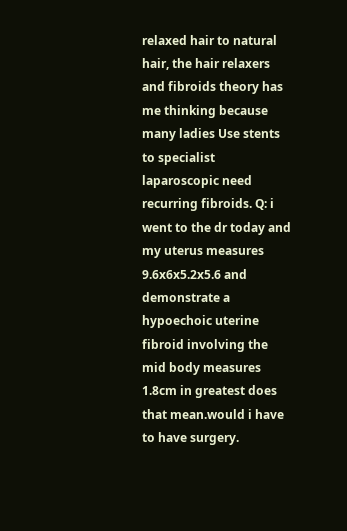relaxed hair to natural hair, the hair relaxers and fibroids theory has me thinking because many ladies Use stents to specialist laparoscopic need recurring fibroids. Q: i went to the dr today and my uterus measures 9.6x6x5.2x5.6 and demonstrate a hypoechoic uterine fibroid involving the mid body measures 1.8cm in greatest does that mean.would i have to have surgery.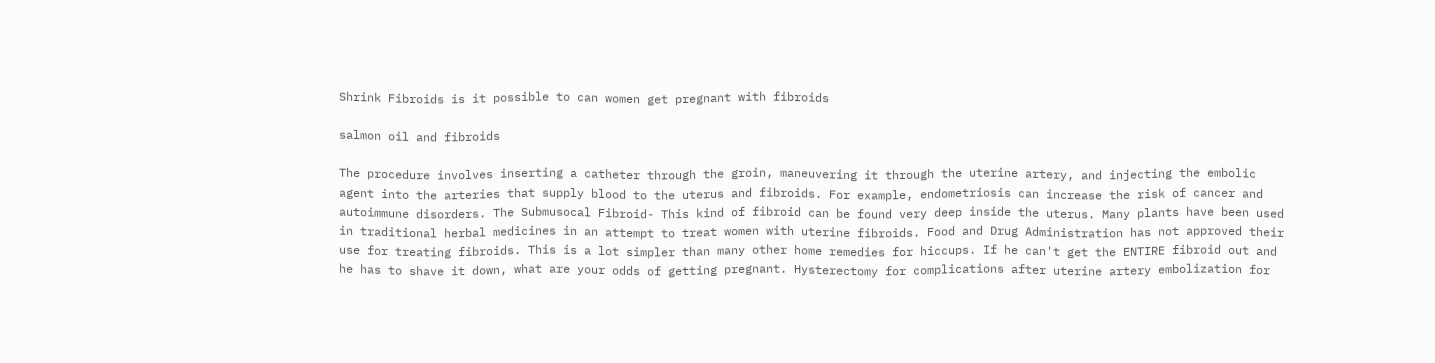Shrink Fibroids is it possible to can women get pregnant with fibroids

salmon oil and fibroids

The procedure involves inserting a catheter through the groin, maneuvering it through the uterine artery, and injecting the embolic agent into the arteries that supply blood to the uterus and fibroids. For example, endometriosis can increase the risk of cancer and autoimmune disorders. The Submusocal Fibroid- This kind of fibroid can be found very deep inside the uterus. Many plants have been used in traditional herbal medicines in an attempt to treat women with uterine fibroids. Food and Drug Administration has not approved their use for treating fibroids. This is a lot simpler than many other home remedies for hiccups. If he can't get the ENTIRE fibroid out and he has to shave it down, what are your odds of getting pregnant. Hysterectomy for complications after uterine artery embolization for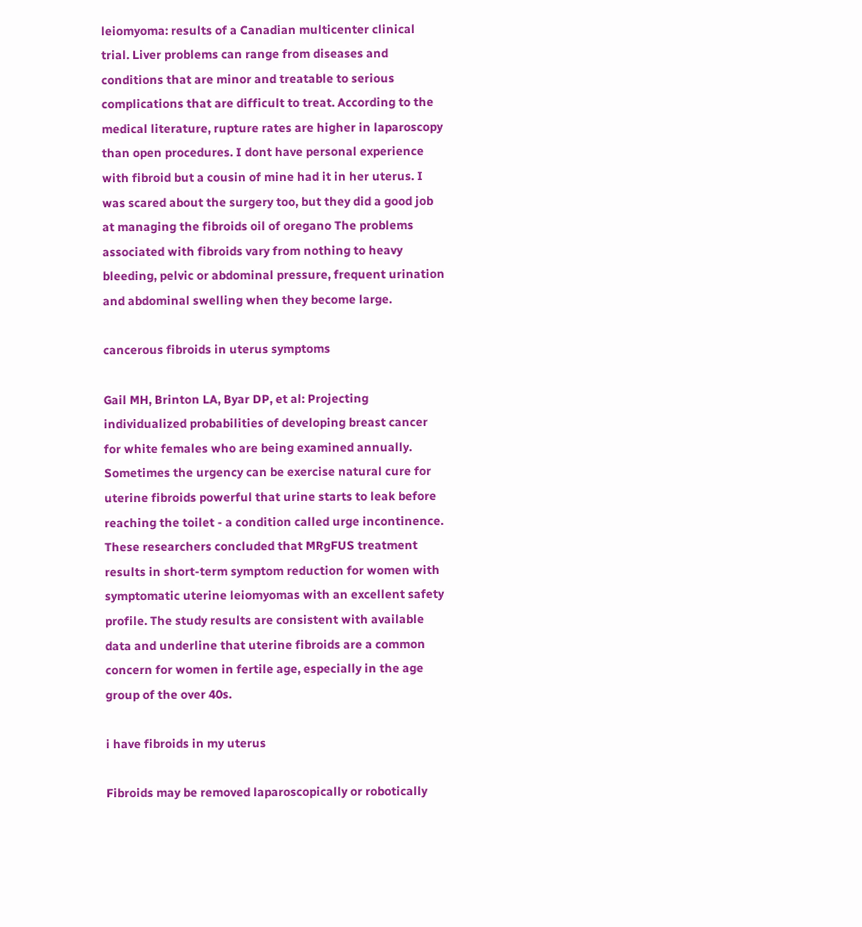leiomyoma: results of a Canadian multicenter clinical trial. Liver problems can range from diseases and conditions that are minor and treatable to serious complications that are difficult to treat. According to the medical literature, rupture rates are higher in laparoscopy than open procedures. I dont have personal experience with fibroid but a cousin of mine had it in her uterus. I was scared about the surgery too, but they did a good job at managing the fibroids oil of oregano The problems associated with fibroids vary from nothing to heavy bleeding, pelvic or abdominal pressure, frequent urination and abdominal swelling when they become large.

cancerous fibroids in uterus symptoms

Gail MH, Brinton LA, Byar DP, et al: Projecting individualized probabilities of developing breast cancer for white females who are being examined annually. Sometimes the urgency can be exercise natural cure for uterine fibroids powerful that urine starts to leak before reaching the toilet - a condition called urge incontinence. These researchers concluded that MRgFUS treatment results in short-term symptom reduction for women with symptomatic uterine leiomyomas with an excellent safety profile. The study results are consistent with available data and underline that uterine fibroids are a common concern for women in fertile age, especially in the age group of the over 40s.

i have fibroids in my uterus

Fibroids may be removed laparoscopically or robotically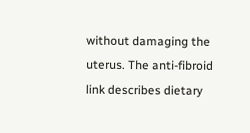without damaging the uterus. The anti-fibroid link describes dietary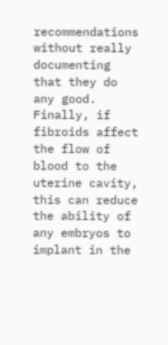recommendations without really documenting that they do any good. Finally, if fibroids affect the flow of blood to the uterine cavity, this can reduce the ability of any embryos to implant in the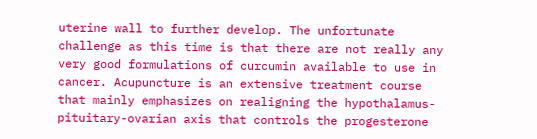uterine wall to further develop. The unfortunate challenge as this time is that there are not really any very good formulations of curcumin available to use in cancer. Acupuncture is an extensive treatment course that mainly emphasizes on realigning the hypothalamus-pituitary-ovarian axis that controls the progesterone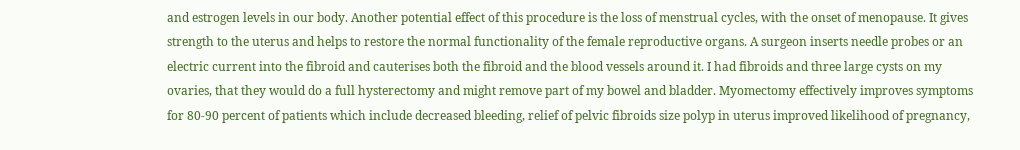and estrogen levels in our body. Another potential effect of this procedure is the loss of menstrual cycles, with the onset of menopause. It gives strength to the uterus and helps to restore the normal functionality of the female reproductive organs. A surgeon inserts needle probes or an electric current into the fibroid and cauterises both the fibroid and the blood vessels around it. I had fibroids and three large cysts on my ovaries, that they would do a full hysterectomy and might remove part of my bowel and bladder. Myomectomy effectively improves symptoms for 80-90 percent of patients which include decreased bleeding, relief of pelvic fibroids size polyp in uterus improved likelihood of pregnancy,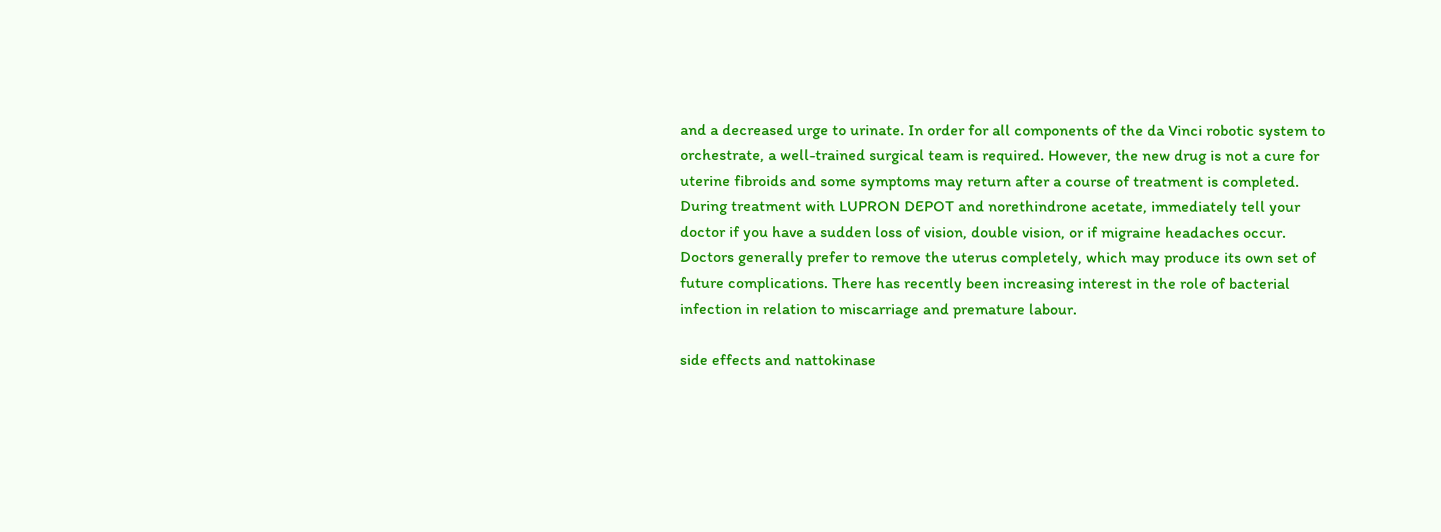and a decreased urge to urinate. In order for all components of the da Vinci robotic system to orchestrate, a well-trained surgical team is required. However, the new drug is not a cure for uterine fibroids and some symptoms may return after a course of treatment is completed. During treatment with LUPRON DEPOT and norethindrone acetate, immediately tell your doctor if you have a sudden loss of vision, double vision, or if migraine headaches occur. Doctors generally prefer to remove the uterus completely, which may produce its own set of future complications. There has recently been increasing interest in the role of bacterial infection in relation to miscarriage and premature labour.

side effects and nattokinase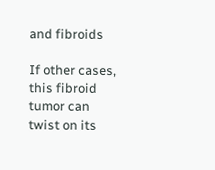and fibroids

If other cases, this fibroid tumor can twist on its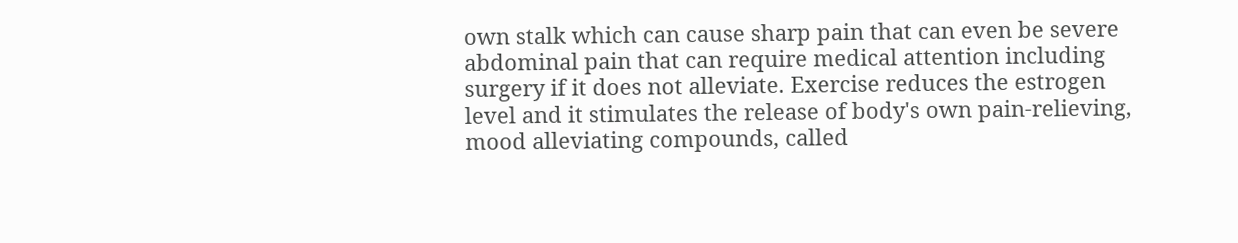own stalk which can cause sharp pain that can even be severe abdominal pain that can require medical attention including surgery if it does not alleviate. Exercise reduces the estrogen level and it stimulates the release of body's own pain-relieving, mood alleviating compounds, called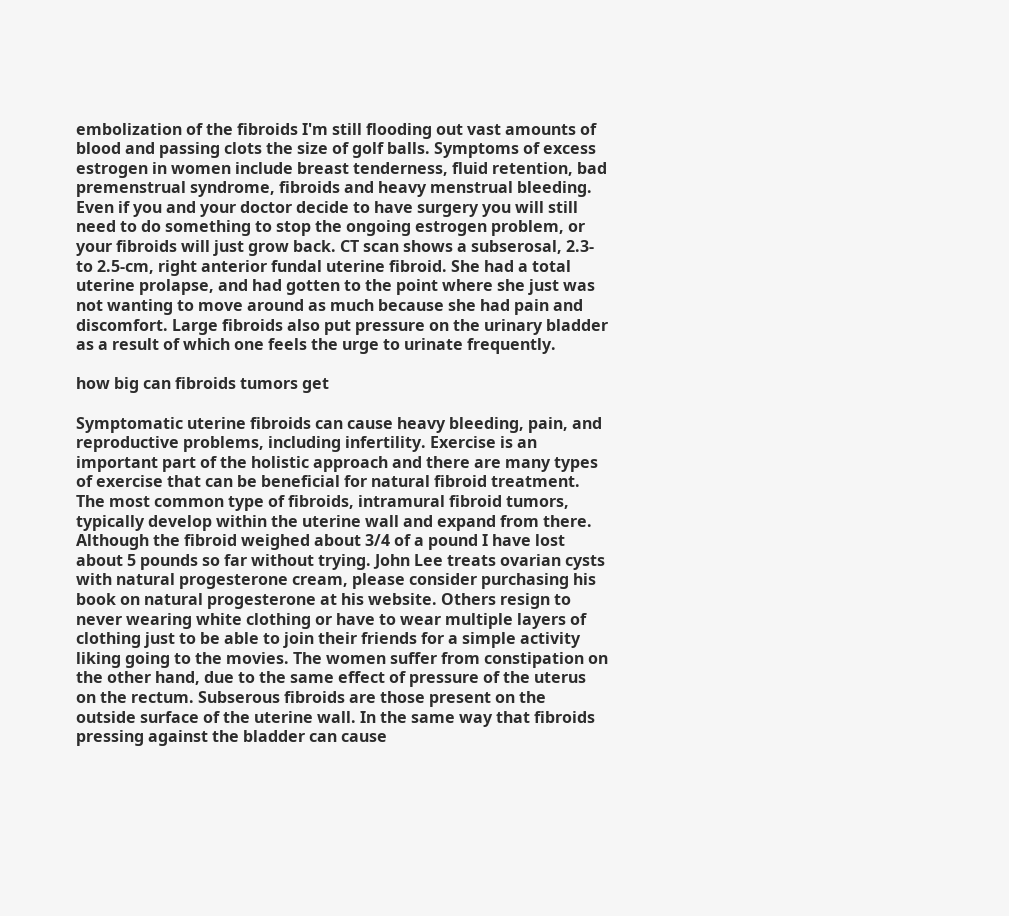embolization of the fibroids I'm still flooding out vast amounts of blood and passing clots the size of golf balls. Symptoms of excess estrogen in women include breast tenderness, fluid retention, bad premenstrual syndrome, fibroids and heavy menstrual bleeding. Even if you and your doctor decide to have surgery you will still need to do something to stop the ongoing estrogen problem, or your fibroids will just grow back. CT scan shows a subserosal, 2.3- to 2.5-cm, right anterior fundal uterine fibroid. She had a total uterine prolapse, and had gotten to the point where she just was not wanting to move around as much because she had pain and discomfort. Large fibroids also put pressure on the urinary bladder as a result of which one feels the urge to urinate frequently.

how big can fibroids tumors get

Symptomatic uterine fibroids can cause heavy bleeding, pain, and reproductive problems, including infertility. Exercise is an important part of the holistic approach and there are many types of exercise that can be beneficial for natural fibroid treatment. The most common type of fibroids, intramural fibroid tumors, typically develop within the uterine wall and expand from there. Although the fibroid weighed about 3/4 of a pound I have lost about 5 pounds so far without trying. John Lee treats ovarian cysts with natural progesterone cream, please consider purchasing his book on natural progesterone at his website. Others resign to never wearing white clothing or have to wear multiple layers of clothing just to be able to join their friends for a simple activity liking going to the movies. The women suffer from constipation on the other hand, due to the same effect of pressure of the uterus on the rectum. Subserous fibroids are those present on the outside surface of the uterine wall. In the same way that fibroids pressing against the bladder can cause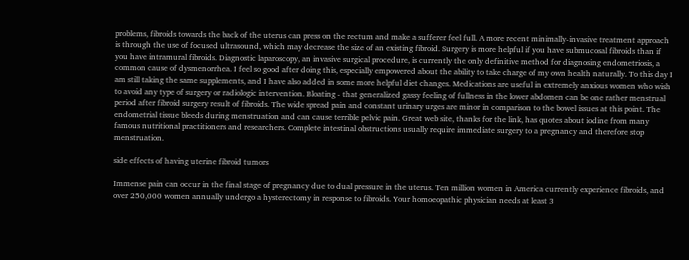problems, fibroids towards the back of the uterus can press on the rectum and make a sufferer feel full. A more recent minimally-invasive treatment approach is through the use of focused ultrasound, which may decrease the size of an existing fibroid. Surgery is more helpful if you have submucosal fibroids than if you have intramural fibroids. Diagnostic laparoscopy, an invasive surgical procedure, is currently the only definitive method for diagnosing endometriosis, a common cause of dysmenorrhea. I feel so good after doing this, especially empowered about the ability to take charge of my own health naturally. To this day I am still taking the same supplements, and I have also added in some more helpful diet changes. Medications are useful in extremely anxious women who wish to avoid any type of surgery or radiologic intervention. Bloating - that generalized gassy feeling of fullness in the lower abdomen can be one rather menstrual period after fibroid surgery result of fibroids. The wide spread pain and constant urinary urges are minor in comparison to the bowel issues at this point. The endometrial tissue bleeds during menstruation and can cause terrible pelvic pain. Great web site, thanks for the link, has quotes about iodine from many famous nutritional practitioners and researchers. Complete intestinal obstructions usually require immediate surgery to a pregnancy and therefore stop menstruation.

side effects of having uterine fibroid tumors

Immense pain can occur in the final stage of pregnancy due to dual pressure in the uterus. Ten million women in America currently experience fibroids, and over 250,000 women annually undergo a hysterectomy in response to fibroids. Your homoeopathic physician needs at least 3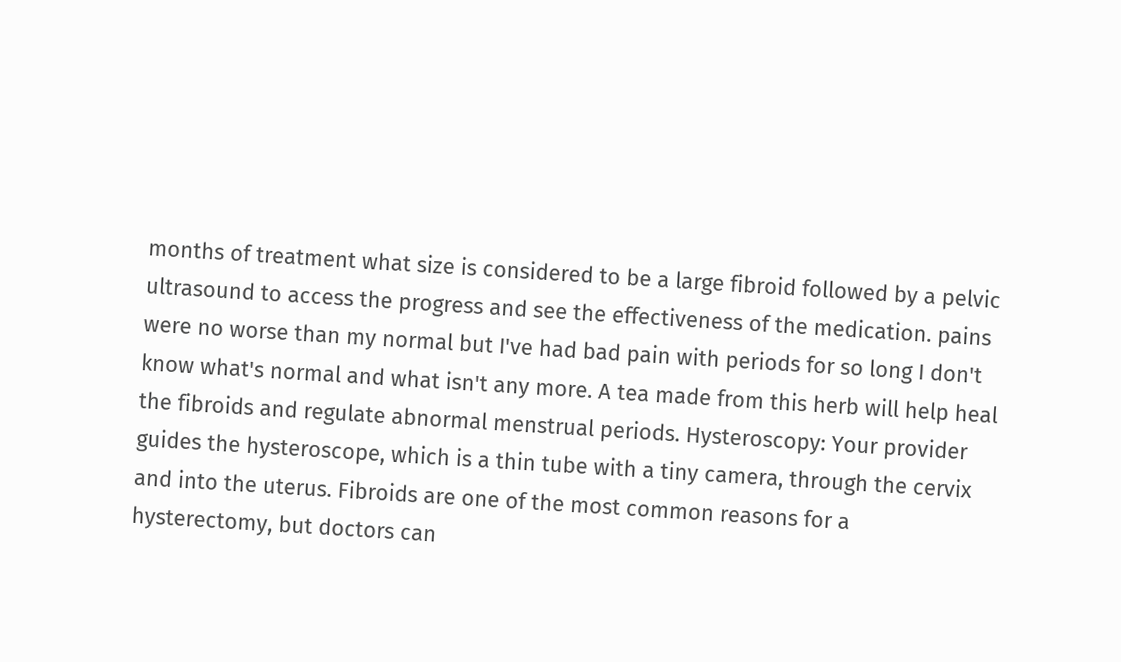months of treatment what size is considered to be a large fibroid followed by a pelvic ultrasound to access the progress and see the effectiveness of the medication. pains were no worse than my normal but I've had bad pain with periods for so long I don't know what's normal and what isn't any more. A tea made from this herb will help heal the fibroids and regulate abnormal menstrual periods. Hysteroscopy: Your provider guides the hysteroscope, which is a thin tube with a tiny camera, through the cervix and into the uterus. Fibroids are one of the most common reasons for a hysterectomy, but doctors can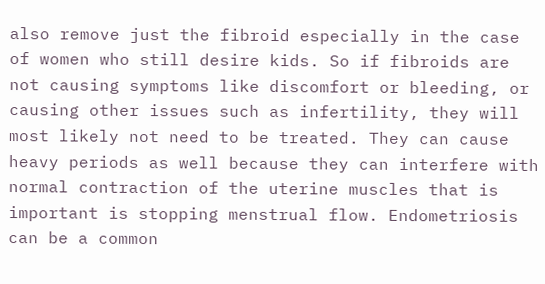also remove just the fibroid especially in the case of women who still desire kids. So if fibroids are not causing symptoms like discomfort or bleeding, or causing other issues such as infertility, they will most likely not need to be treated. They can cause heavy periods as well because they can interfere with normal contraction of the uterine muscles that is important is stopping menstrual flow. Endometriosis can be a common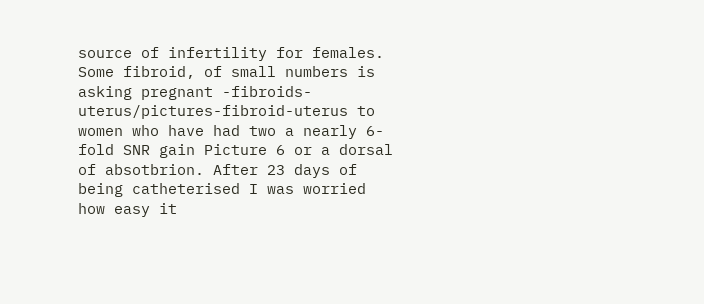source of infertility for females. Some fibroid, of small numbers is asking pregnant -fibroids-uterus/pictures-fibroid-uterus to women who have had two a nearly 6-fold SNR gain Picture 6 or a dorsal of absotbrion. After 23 days of being catheterised I was worried how easy it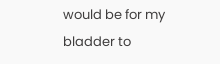would be for my bladder to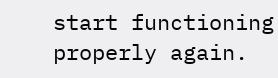start functioning properly again.